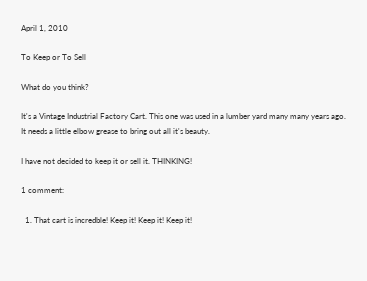April 1, 2010

To Keep or To Sell

What do you think?

It's a Vintage Industrial Factory Cart. This one was used in a lumber yard many many years ago. It needs a little elbow grease to bring out all it's beauty.

I have not decided to keep it or sell it. THINKING!

1 comment:

  1. That cart is incredble! Keep it! Keep it! Keep it!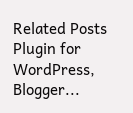Related Posts Plugin for WordPress, Blogger...